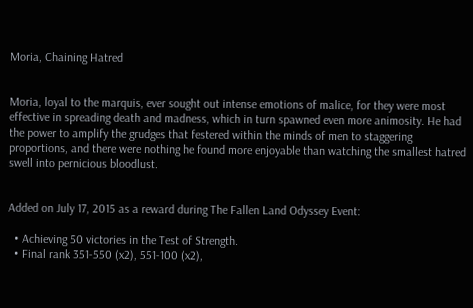Moria, Chaining Hatred


Moria, loyal to the marquis, ever sought out intense emotions of malice, for they were most effective in spreading death and madness, which in turn spawned even more animosity. He had the power to amplify the grudges that festered within the minds of men to staggering proportions, and there were nothing he found more enjoyable than watching the smallest hatred swell into pernicious bloodlust.


Added on July 17, 2015 as a reward during The Fallen Land Odyssey Event:

  • Achieving 50 victories in the Test of Strength.
  • Final rank 351-550 (x2), 551-100 (x2),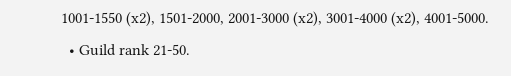1001-1550 (x2), 1501-2000, 2001-3000 (x2), 3001-4000 (x2), 4001-5000.
  • Guild rank 21-50.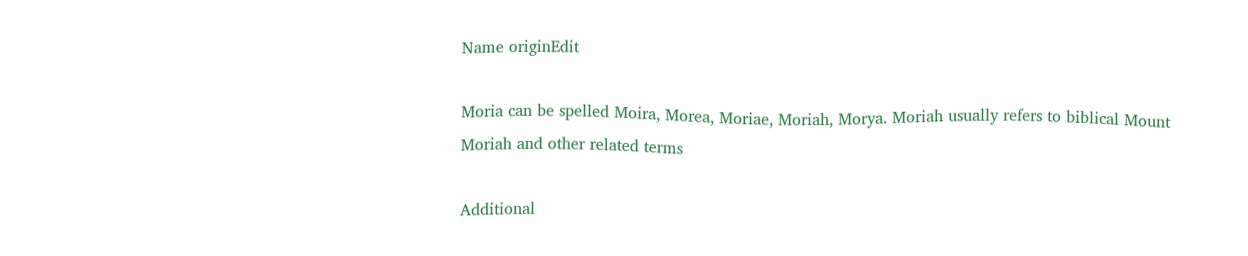Name originEdit

Moria can be spelled Moira, Morea, Moriae, Moriah, Morya. Moriah usually refers to biblical Mount Moriah and other related terms

Additional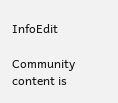InfoEdit

Community content is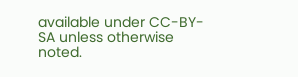available under CC-BY-SA unless otherwise noted.